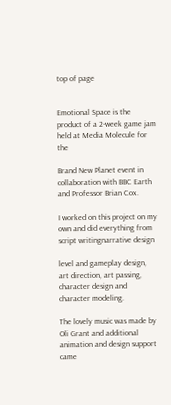top of page


Emotional Space is the product of a 2-week game jam held at Media Molecule for the

Brand New Planet event in collaboration with BBC Earth and Professor Brian Cox.

I worked on this project on my own and did everything from script writingnarrative design

level and gameplay design, art direction, art passing, character design and character modeling.

The lovely music was made by Oli Grant and additional animation and design support came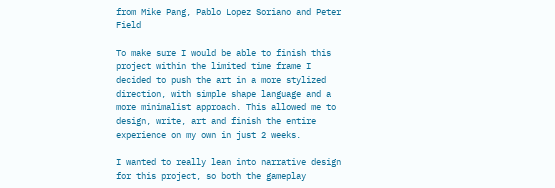from Mike Pang, Pablo Lopez Soriano and Peter Field

To make sure I would be able to finish this project within the limited time frame I decided to push the art in a more stylized direction, with simple shape language and a more minimalist approach. This allowed me to design, write, art and finish the entire experience on my own in just 2 weeks.

I wanted to really lean into narrative design for this project, so both the gameplay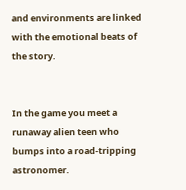and environments are linked with the emotional beats of the story.


In the game you meet a runaway alien teen who bumps into a road-tripping astronomer.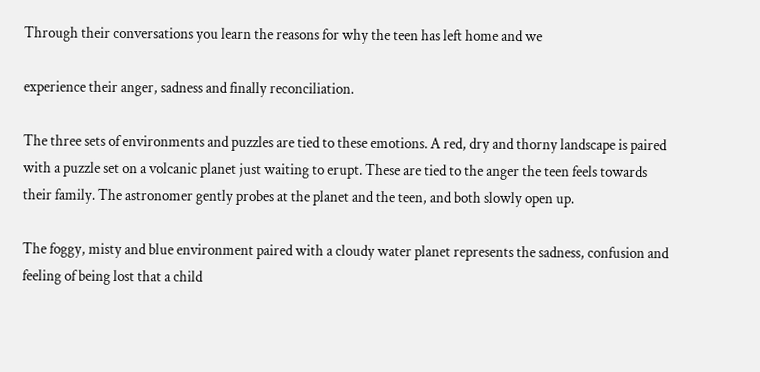Through their conversations you learn the reasons for why the teen has left home and we

experience their anger, sadness and finally reconciliation.

The three sets of environments and puzzles are tied to these emotions. A red, dry and thorny landscape is paired with a puzzle set on a volcanic planet just waiting to erupt. These are tied to the anger the teen feels towards their family. The astronomer gently probes at the planet and the teen, and both slowly open up.

The foggy, misty and blue environment paired with a cloudy water planet represents the sadness, confusion and feeling of being lost that a child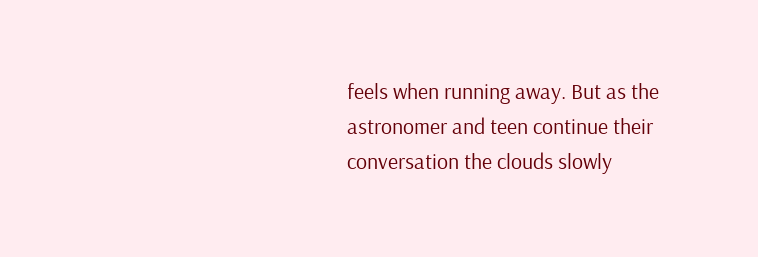feels when running away. But as the astronomer and teen continue their conversation the clouds slowly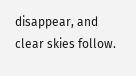disappear, and clear skies follow.